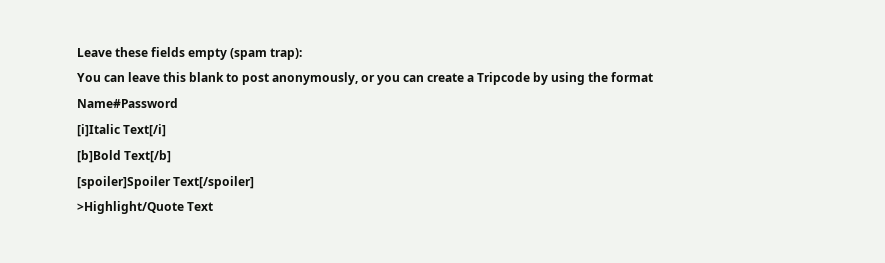Leave these fields empty (spam trap):
You can leave this blank to post anonymously, or you can create a Tripcode by using the format Name#Password
[i]Italic Text[/i]
[b]Bold Text[/b]
[spoiler]Spoiler Text[/spoiler]
>Highlight/Quote Text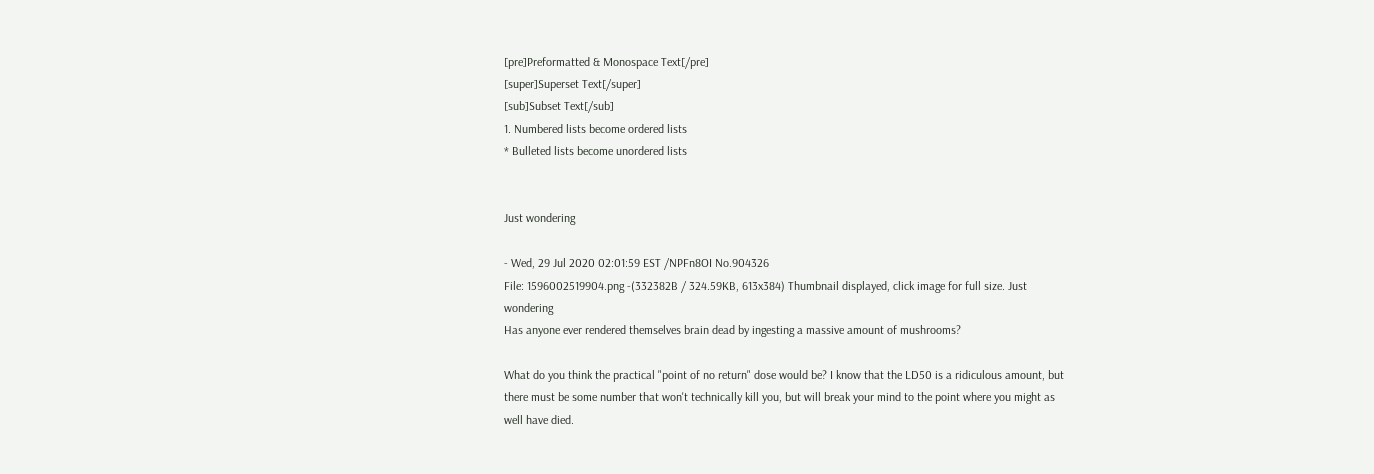[pre]Preformatted & Monospace Text[/pre]
[super]Superset Text[/super]
[sub]Subset Text[/sub]
1. Numbered lists become ordered lists
* Bulleted lists become unordered lists


Just wondering

- Wed, 29 Jul 2020 02:01:59 EST /NPFn8OI No.904326
File: 1596002519904.png -(332382B / 324.59KB, 613x384) Thumbnail displayed, click image for full size. Just wondering
Has anyone ever rendered themselves brain dead by ingesting a massive amount of mushrooms?

What do you think the practical "point of no return" dose would be? I know that the LD50 is a ridiculous amount, but there must be some number that won't technically kill you, but will break your mind to the point where you might as well have died.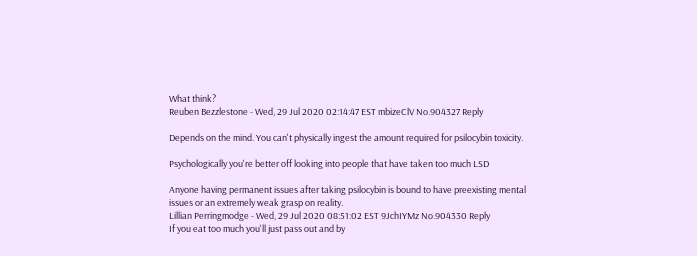What think?
Reuben Bezzlestone - Wed, 29 Jul 2020 02:14:47 EST mbizeClV No.904327 Reply

Depends on the mind. You can't physically ingest the amount required for psilocybin toxicity.

Psychologically you're better off looking into people that have taken too much LSD

Anyone having permanent issues after taking psilocybin is bound to have preexisting mental issues or an extremely weak grasp on reality.
Lillian Perringmodge - Wed, 29 Jul 2020 08:51:02 EST 9JchIYMz No.904330 Reply
If you eat too much you'll just pass out and by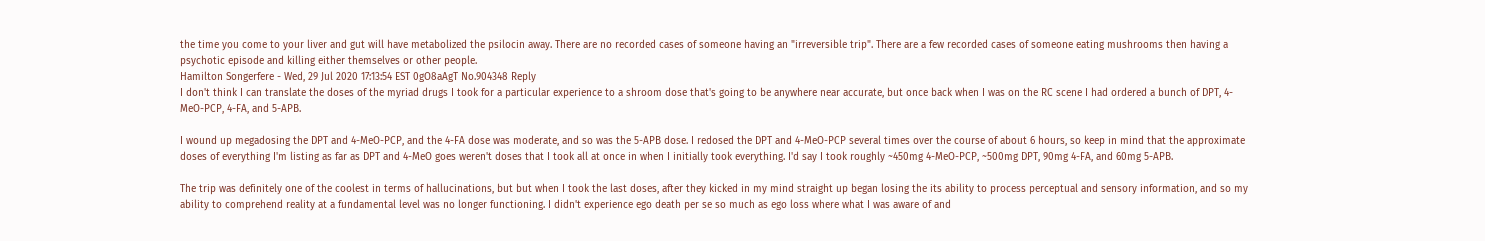the time you come to your liver and gut will have metabolized the psilocin away. There are no recorded cases of someone having an "irreversible trip". There are a few recorded cases of someone eating mushrooms then having a psychotic episode and killing either themselves or other people.
Hamilton Songerfere - Wed, 29 Jul 2020 17:13:54 EST 0gO8aAgT No.904348 Reply
I don't think I can translate the doses of the myriad drugs I took for a particular experience to a shroom dose that's going to be anywhere near accurate, but once back when I was on the RC scene I had ordered a bunch of DPT, 4-MeO-PCP, 4-FA, and 5-APB.

I wound up megadosing the DPT and 4-MeO-PCP, and the 4-FA dose was moderate, and so was the 5-APB dose. I redosed the DPT and 4-MeO-PCP several times over the course of about 6 hours, so keep in mind that the approximate doses of everything I'm listing as far as DPT and 4-MeO goes weren't doses that I took all at once in when I initially took everything. I'd say I took roughly ~450mg 4-MeO-PCP, ~500mg DPT, 90mg 4-FA, and 60mg 5-APB.

The trip was definitely one of the coolest in terms of hallucinations, but but when I took the last doses, after they kicked in my mind straight up began losing the its ability to process perceptual and sensory information, and so my ability to comprehend reality at a fundamental level was no longer functioning. I didn't experience ego death per se so much as ego loss where what I was aware of and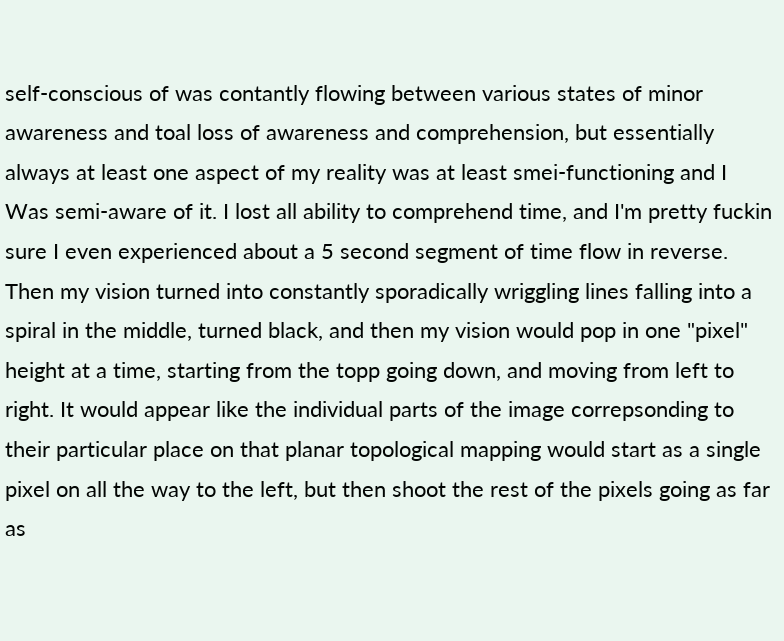self-conscious of was contantly flowing between various states of minor awareness and toal loss of awareness and comprehension, but essentially always at least one aspect of my reality was at least smei-functioning and I Was semi-aware of it. I lost all ability to comprehend time, and I'm pretty fuckin sure I even experienced about a 5 second segment of time flow in reverse. Then my vision turned into constantly sporadically wriggling lines falling into a spiral in the middle, turned black, and then my vision would pop in one "pixel" height at a time, starting from the topp going down, and moving from left to right. It would appear like the individual parts of the image correpsonding to their particular place on that planar topological mapping would start as a single pixel on all the way to the left, but then shoot the rest of the pixels going as far as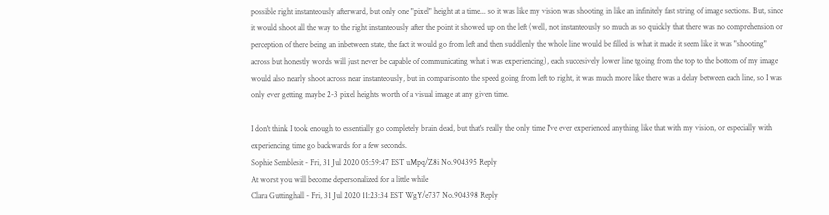possible right instanteously afterward, but only one "pixel" height at a time... so it was like my vision was shooting in like an infinitely fast string of image sections. But, since it would shoot all the way to the right instanteously after the point it showed up on the left (well, not instanteously so much as so quickly that there was no comprehension or perception of there being an inbetween state, the fact it would go from left and then suddlenly the whole line would be filled is what it made it seem like it was "shooting" across but honestly words will just never be capable of communicating what i was experiencing), each succesively lower line tgoing from the top to the bottom of my image would also nearly shoot across near instanteously, but in comparisonto the speed going from left to right, it was much more like there was a delay between each line, so I was only ever getting maybe 2-3 pixel heights worth of a visual image at any given time.

I don't think I took enough to essentially go completely brain dead, but that's really the only time I've ever experienced anything like that with my vision, or especially with experiencing time go backwards for a few seconds.
Sophie Semblesit - Fri, 31 Jul 2020 05:59:47 EST uMpq/Z8i No.904395 Reply
At worst you will become depersonalized for a little while
Clara Guttinghall - Fri, 31 Jul 2020 11:23:34 EST WgY/e737 No.904398 Reply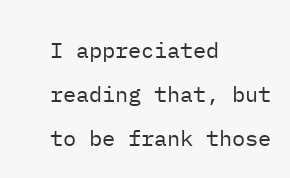I appreciated reading that, but to be frank those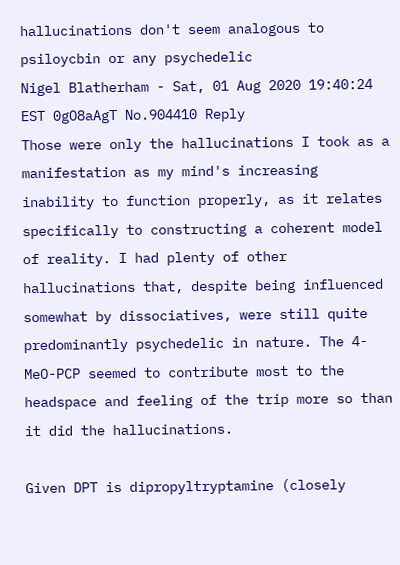hallucinations don't seem analogous to psiloycbin or any psychedelic
Nigel Blatherham - Sat, 01 Aug 2020 19:40:24 EST 0gO8aAgT No.904410 Reply
Those were only the hallucinations I took as a manifestation as my mind's increasing inability to function properly, as it relates specifically to constructing a coherent model of reality. I had plenty of other hallucinations that, despite being influenced somewhat by dissociatives, were still quite predominantly psychedelic in nature. The 4-MeO-PCP seemed to contribute most to the headspace and feeling of the trip more so than it did the hallucinations.

Given DPT is dipropyltryptamine (closely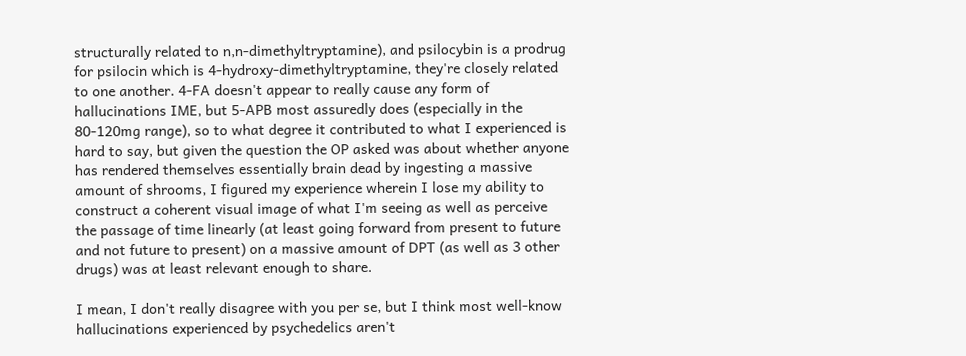structurally related to n,n-dimethyltryptamine), and psilocybin is a prodrug for psilocin which is 4-hydroxy-dimethyltryptamine, they're closely related to one another. 4-FA doesn't appear to really cause any form of hallucinations IME, but 5-APB most assuredly does (especially in the 80-120mg range), so to what degree it contributed to what I experienced is hard to say, but given the question the OP asked was about whether anyone has rendered themselves essentially brain dead by ingesting a massive amount of shrooms, I figured my experience wherein I lose my ability to construct a coherent visual image of what I'm seeing as well as perceive the passage of time linearly (at least going forward from present to future and not future to present) on a massive amount of DPT (as well as 3 other drugs) was at least relevant enough to share.

I mean, I don't really disagree with you per se, but I think most well-know hallucinations experienced by psychedelics aren't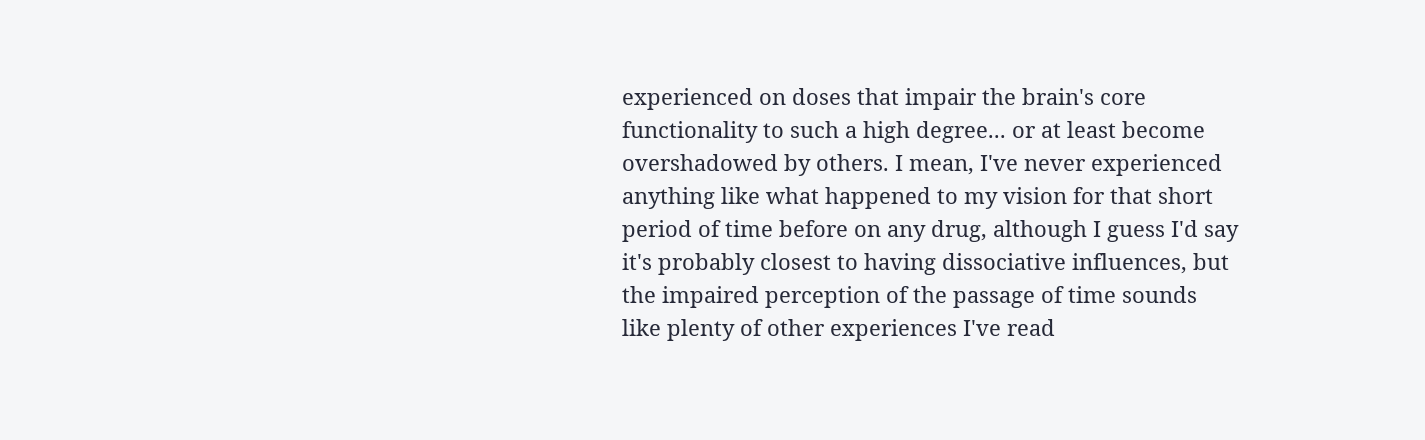experienced on doses that impair the brain's core functionality to such a high degree... or at least become overshadowed by others. I mean, I've never experienced anything like what happened to my vision for that short period of time before on any drug, although I guess I'd say it's probably closest to having dissociative influences, but the impaired perception of the passage of time sounds like plenty of other experiences I've read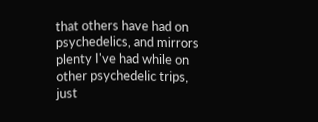that others have had on psychedelics, and mirrors plenty I've had while on other psychedelic trips, just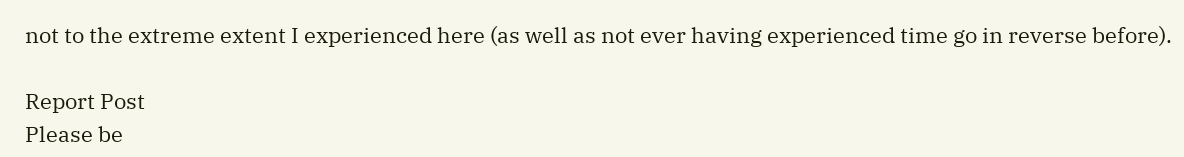not to the extreme extent I experienced here (as well as not ever having experienced time go in reverse before).

Report Post
Please be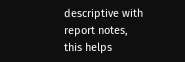descriptive with report notes,
this helps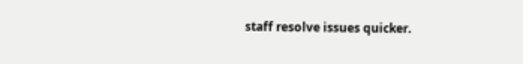staff resolve issues quicker.